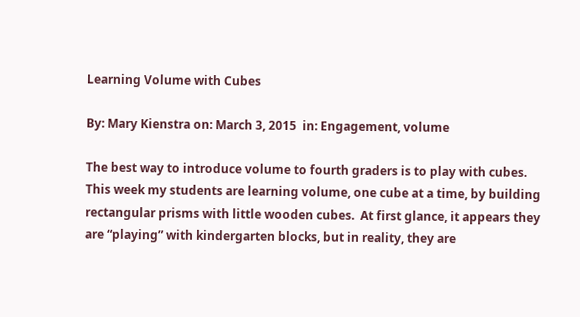Learning Volume with Cubes

By: Mary Kienstra on: March 3, 2015  in: Engagement, volume

The best way to introduce volume to fourth graders is to play with cubes.  This week my students are learning volume, one cube at a time, by building rectangular prisms with little wooden cubes.  At first glance, it appears they are “playing” with kindergarten blocks, but in reality, they are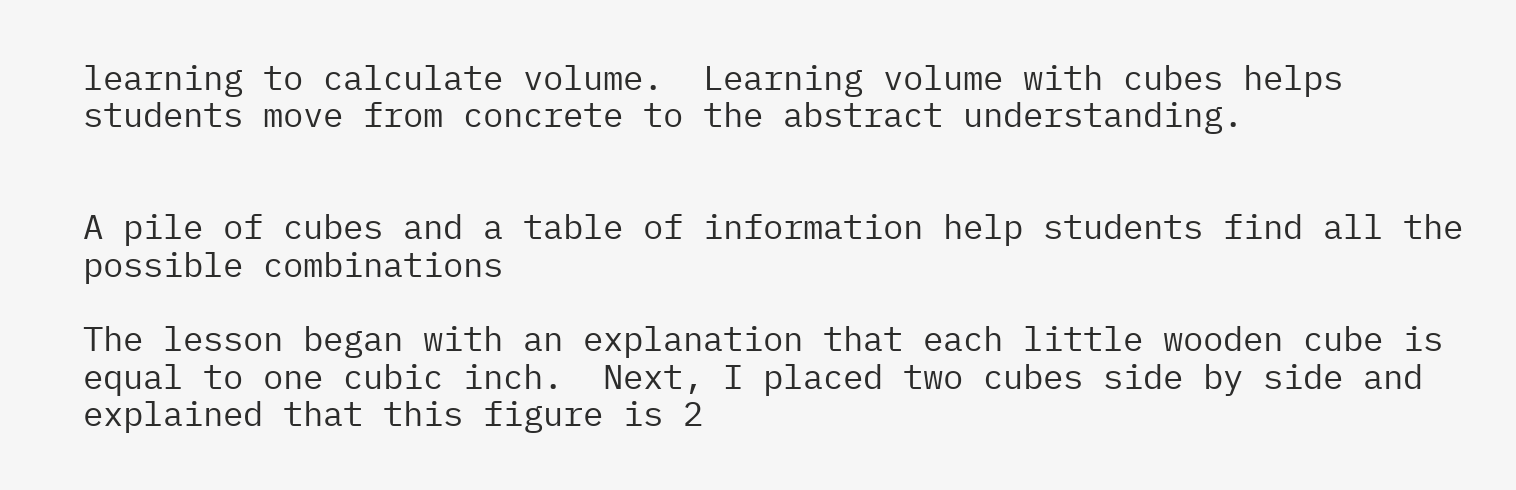learning to calculate volume.  Learning volume with cubes helps students move from concrete to the abstract understanding.


A pile of cubes and a table of information help students find all the possible combinations

The lesson began with an explanation that each little wooden cube is equal to one cubic inch.  Next, I placed two cubes side by side and explained that this figure is 2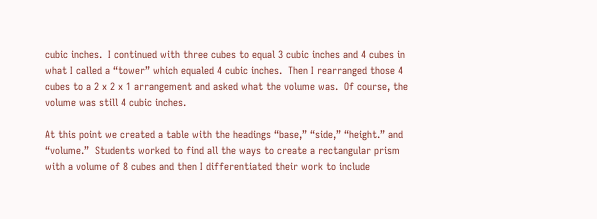cubic inches.  I continued with three cubes to equal 3 cubic inches and 4 cubes in what I called a “tower” which equaled 4 cubic inches.  Then I rearranged those 4 cubes to a 2 x 2 x 1 arrangement and asked what the volume was.  Of course, the volume was still 4 cubic inches.

At this point we created a table with the headings “base,” “side,” “height.” and “volume.”  Students worked to find all the ways to create a rectangular prism with a volume of 8 cubes and then I differentiated their work to include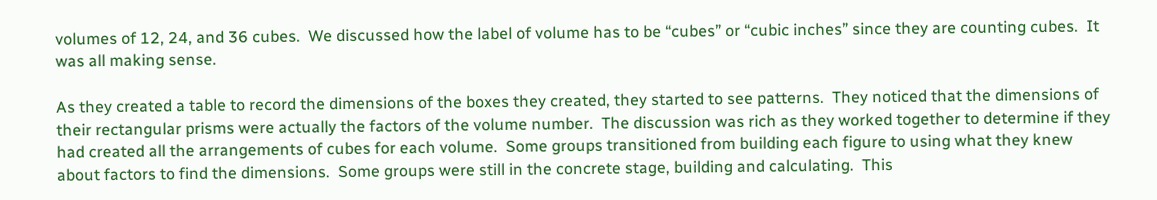volumes of 12, 24, and 36 cubes.  We discussed how the label of volume has to be “cubes” or “cubic inches” since they are counting cubes.  It was all making sense.

As they created a table to record the dimensions of the boxes they created, they started to see patterns.  They noticed that the dimensions of their rectangular prisms were actually the factors of the volume number.  The discussion was rich as they worked together to determine if they had created all the arrangements of cubes for each volume.  Some groups transitioned from building each figure to using what they knew about factors to find the dimensions.  Some groups were still in the concrete stage, building and calculating.  This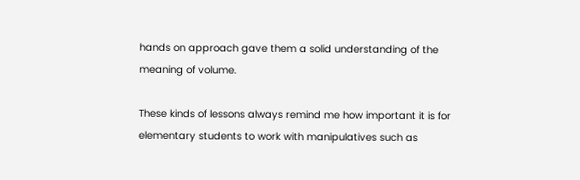hands on approach gave them a solid understanding of the meaning of volume.

These kinds of lessons always remind me how important it is for elementary students to work with manipulatives such as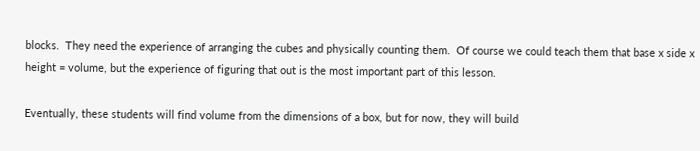blocks.  They need the experience of arranging the cubes and physically counting them.  Of course we could teach them that base x side x height = volume, but the experience of figuring that out is the most important part of this lesson.

Eventually, these students will find volume from the dimensions of a box, but for now, they will build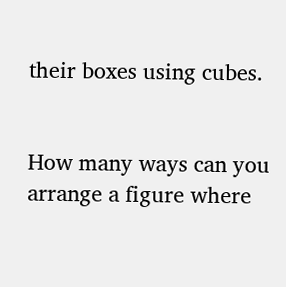their boxes using cubes.


How many ways can you arrange a figure where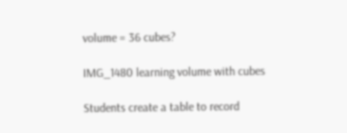volume = 36 cubes?

IMG_1480 learning volume with cubes

Students create a table to record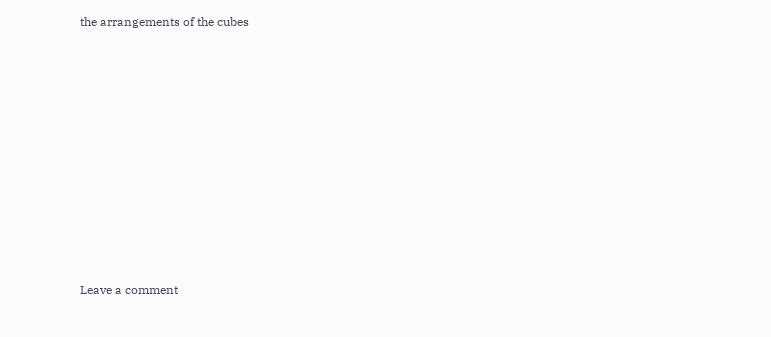the arrangements of the cubes













Leave a comment